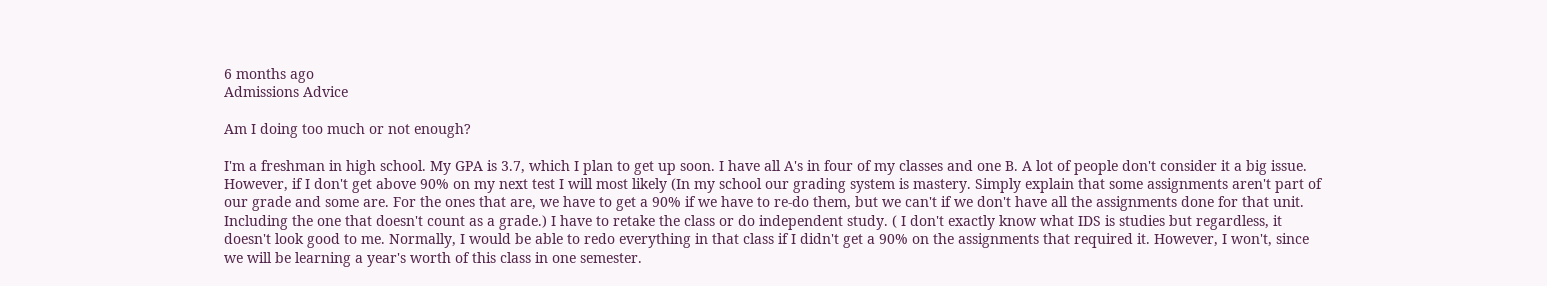6 months ago
Admissions Advice

Am I doing too much or not enough?

I'm a freshman in high school. My GPA is 3.7, which I plan to get up soon. I have all A's in four of my classes and one B. A lot of people don't consider it a big issue. However, if I don't get above 90% on my next test I will most likely (In my school our grading system is mastery. Simply explain that some assignments aren't part of our grade and some are. For the ones that are, we have to get a 90% if we have to re-do them, but we can't if we don't have all the assignments done for that unit. Including the one that doesn't count as a grade.) I have to retake the class or do independent study. ( I don't exactly know what IDS is studies but regardless, it doesn't look good to me. Normally, I would be able to redo everything in that class if I didn't get a 90% on the assignments that required it. However, I won't, since we will be learning a year's worth of this class in one semester.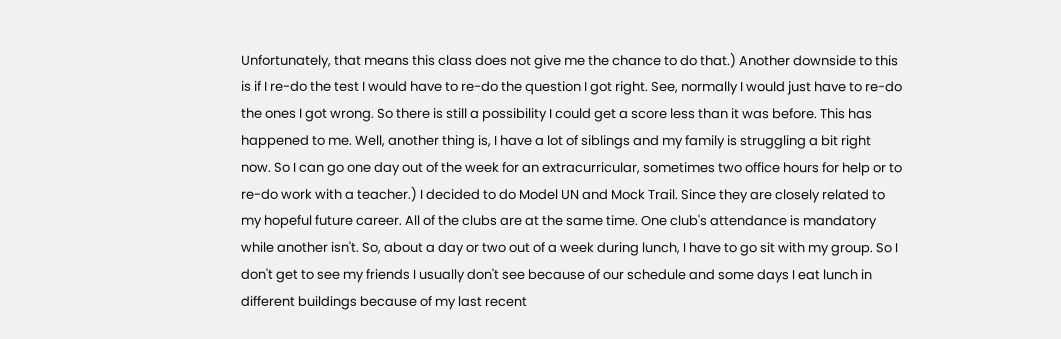Unfortunately, that means this class does not give me the chance to do that.) Another downside to this is if I re-do the test I would have to re-do the question I got right. See, normally I would just have to re-do the ones I got wrong. So there is still a possibility I could get a score less than it was before. This has happened to me. Well, another thing is, I have a lot of siblings and my family is struggling a bit right now. So I can go one day out of the week for an extracurricular, sometimes two office hours for help or to re-do work with a teacher.) I decided to do Model UN and Mock Trail. Since they are closely related to my hopeful future career. All of the clubs are at the same time. One club's attendance is mandatory while another isn't. So, about a day or two out of a week during lunch, I have to go sit with my group. So I don't get to see my friends I usually don't see because of our schedule and some days I eat lunch in different buildings because of my last recent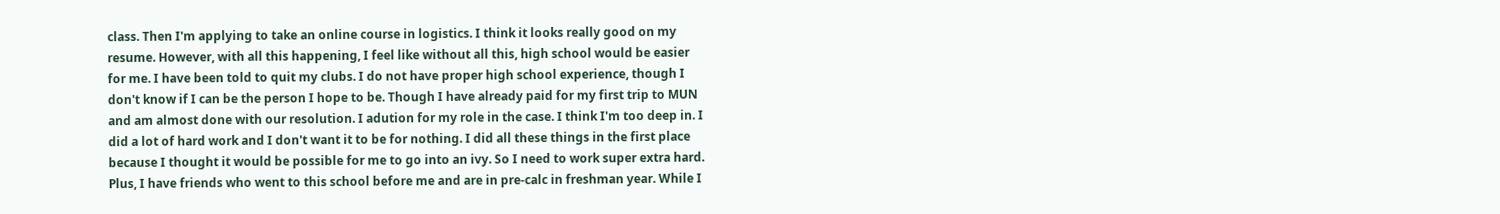class. Then I'm applying to take an online course in logistics. I think it looks really good on my resume. However, with all this happening, I feel like without all this, high school would be easier for me. I have been told to quit my clubs. I do not have proper high school experience, though I don't know if I can be the person I hope to be. Though I have already paid for my first trip to MUN and am almost done with our resolution. I adution for my role in the case. I think I'm too deep in. I did a lot of hard work and I don't want it to be for nothing. I did all these things in the first place because I thought it would be possible for me to go into an ivy. So I need to work super extra hard. Plus, I have friends who went to this school before me and are in pre-calc in freshman year. While I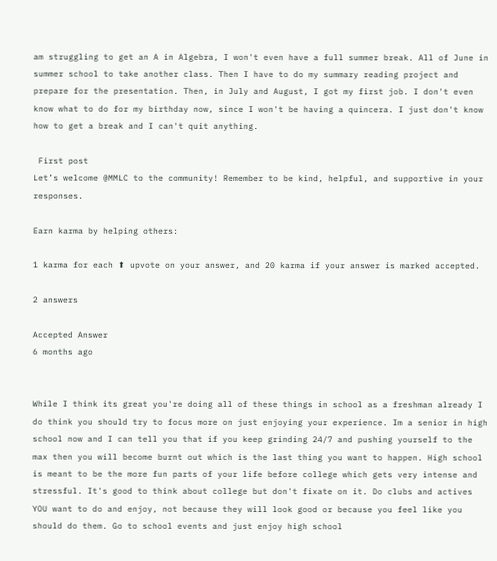am struggling to get an A in Algebra, I won't even have a full summer break. All of June in summer school to take another class. Then I have to do my summary reading project and prepare for the presentation. Then, in July and August, I got my first job. I don't even know what to do for my birthday now, since I won't be having a quincera. I just don't know how to get a break and I can't quit anything.

 First post
Let’s welcome @MMLC to the community! Remember to be kind, helpful, and supportive in your responses.

Earn karma by helping others:

1 karma for each ⬆ upvote on your answer, and 20 karma if your answer is marked accepted.

2 answers

Accepted Answer
6 months ago


While I think its great you're doing all of these things in school as a freshman already I do think you should try to focus more on just enjoying your experience. Im a senior in high school now and I can tell you that if you keep grinding 24/7 and pushing yourself to the max then you will become burnt out which is the last thing you want to happen. High school is meant to be the more fun parts of your life before college which gets very intense and stressful. It's good to think about college but don't fixate on it. Do clubs and actives YOU want to do and enjoy, not because they will look good or because you feel like you should do them. Go to school events and just enjoy high school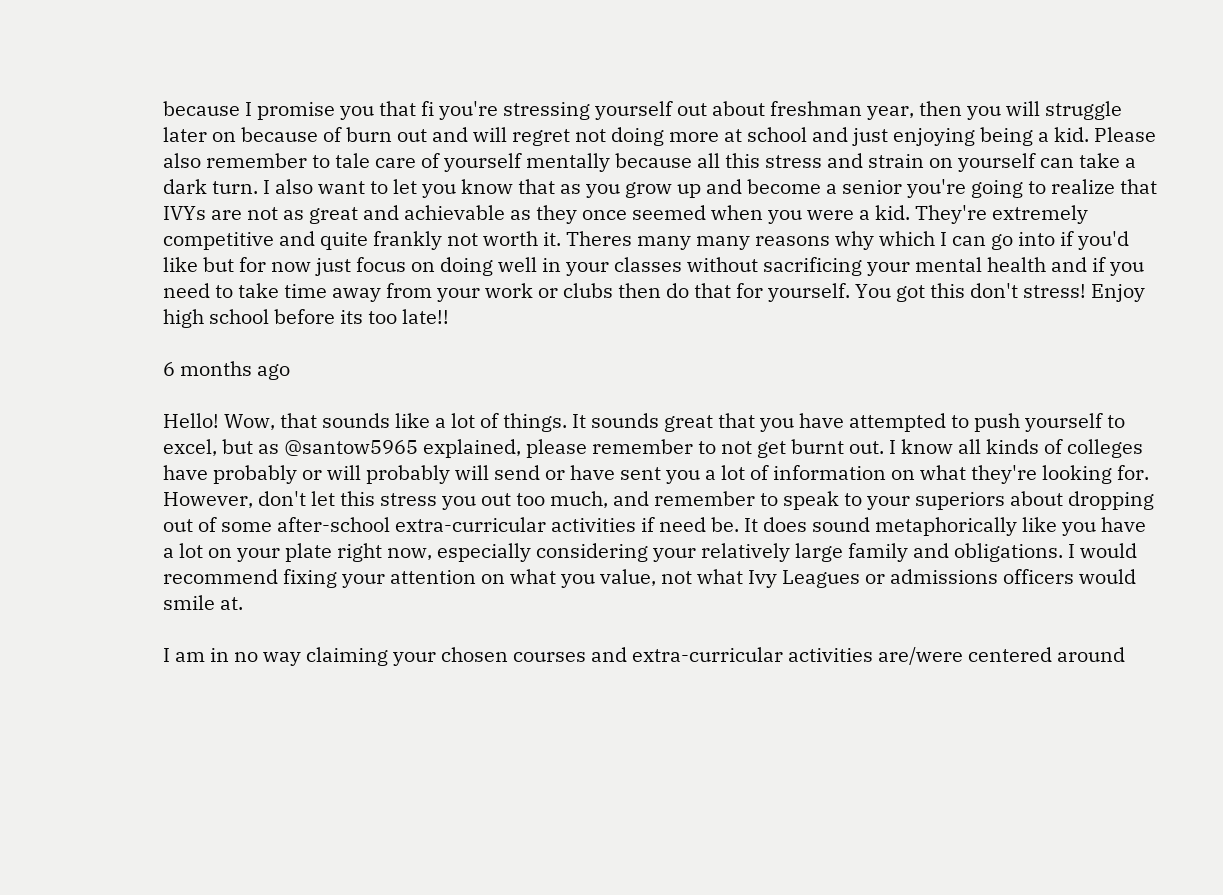because I promise you that fi you're stressing yourself out about freshman year, then you will struggle later on because of burn out and will regret not doing more at school and just enjoying being a kid. Please also remember to tale care of yourself mentally because all this stress and strain on yourself can take a dark turn. I also want to let you know that as you grow up and become a senior you're going to realize that IVYs are not as great and achievable as they once seemed when you were a kid. They're extremely competitive and quite frankly not worth it. Theres many many reasons why which I can go into if you'd like but for now just focus on doing well in your classes without sacrificing your mental health and if you need to take time away from your work or clubs then do that for yourself. You got this don't stress! Enjoy high school before its too late!!

6 months ago

Hello! Wow, that sounds like a lot of things. It sounds great that you have attempted to push yourself to excel, but as @santow5965 explained, please remember to not get burnt out. I know all kinds of colleges have probably or will probably will send or have sent you a lot of information on what they're looking for. However, don't let this stress you out too much, and remember to speak to your superiors about dropping out of some after-school extra-curricular activities if need be. It does sound metaphorically like you have a lot on your plate right now, especially considering your relatively large family and obligations. I would recommend fixing your attention on what you value, not what Ivy Leagues or admissions officers would smile at.

I am in no way claiming your chosen courses and extra-curricular activities are/were centered around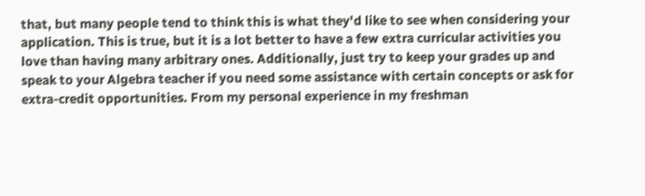that, but many people tend to think this is what they'd like to see when considering your application. This is true, but it is a lot better to have a few extra curricular activities you love than having many arbitrary ones. Additionally, just try to keep your grades up and speak to your Algebra teacher if you need some assistance with certain concepts or ask for extra-credit opportunities. From my personal experience in my freshman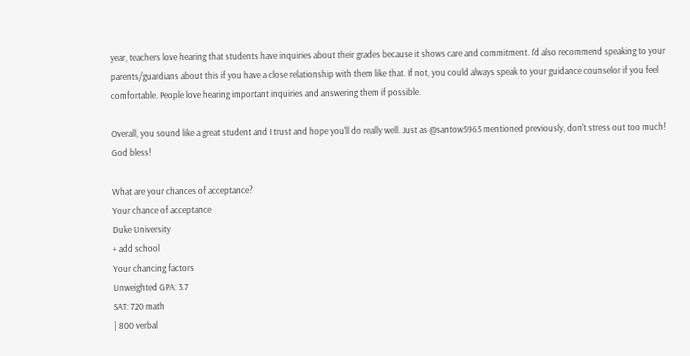year, teachers love hearing that students have inquiries about their grades because it shows care and commitment. I'd also recommend speaking to your parents/guardians about this if you have a close relationship with them like that. If not, you could always speak to your guidance counselor if you feel comfortable. People love hearing important inquiries and answering them if possible.

Overall, you sound like a great student and I trust and hope you'll do really well. Just as @santow5965 mentioned previously, don't stress out too much! God bless!

What are your chances of acceptance?
Your chance of acceptance
Duke University
+ add school
Your chancing factors
Unweighted GPA: 3.7
SAT: 720 math
| 800 verbal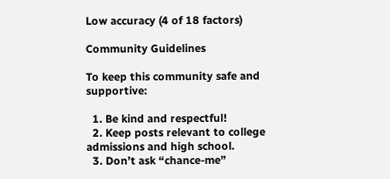Low accuracy (4 of 18 factors)

Community Guidelines

To keep this community safe and supportive:

  1. Be kind and respectful!
  2. Keep posts relevant to college admissions and high school.
  3. Don’t ask “chance-me”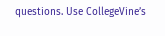questions. Use CollegeVine’s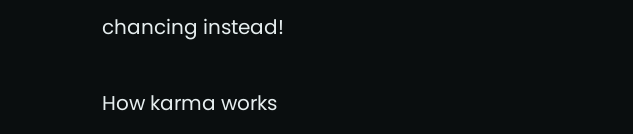chancing instead!

How karma works